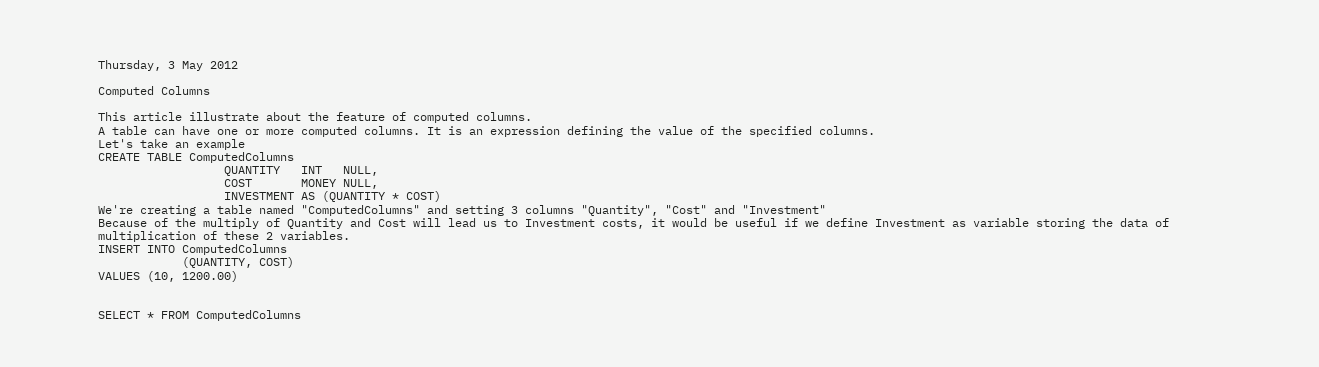Thursday, 3 May 2012

Computed Columns

This article illustrate about the feature of computed columns.
A table can have one or more computed columns. It is an expression defining the value of the specified columns.
Let's take an example
CREATE TABLE ComputedColumns
                  QUANTITY   INT   NULL,
                  COST       MONEY NULL,
                  INVESTMENT AS (QUANTITY * COST)
We're creating a table named "ComputedColumns" and setting 3 columns "Quantity", "Cost" and "Investment"
Because of the multiply of Quantity and Cost will lead us to Investment costs, it would be useful if we define Investment as variable storing the data of multiplication of these 2 variables.
INSERT INTO ComputedColumns
            (QUANTITY, COST)
VALUES (10, 1200.00)


SELECT * FROM ComputedColumns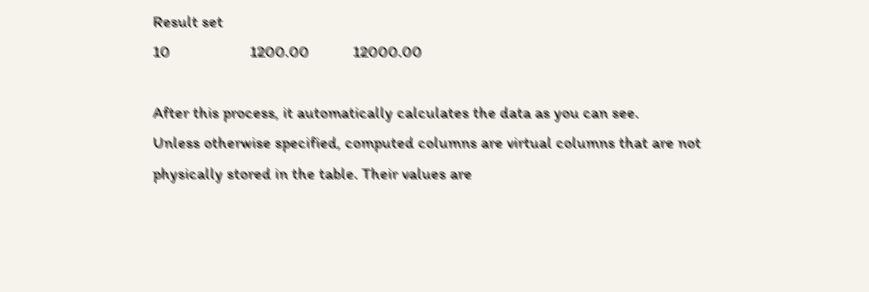Result set
10                    1200.00           12000.00

After this process, it automatically calculates the data as you can see.
Unless otherwise specified, computed columns are virtual columns that are not physically stored in the table. Their values are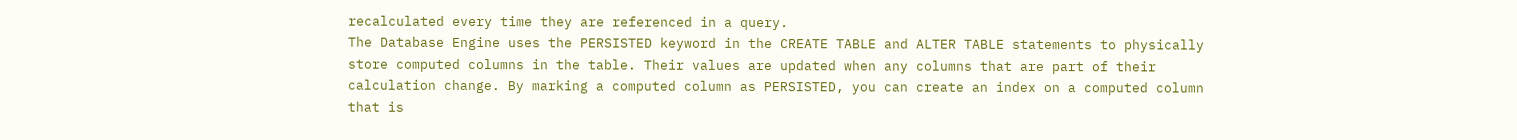recalculated every time they are referenced in a query.
The Database Engine uses the PERSISTED keyword in the CREATE TABLE and ALTER TABLE statements to physically store computed columns in the table. Their values are updated when any columns that are part of their calculation change. By marking a computed column as PERSISTED, you can create an index on a computed column that is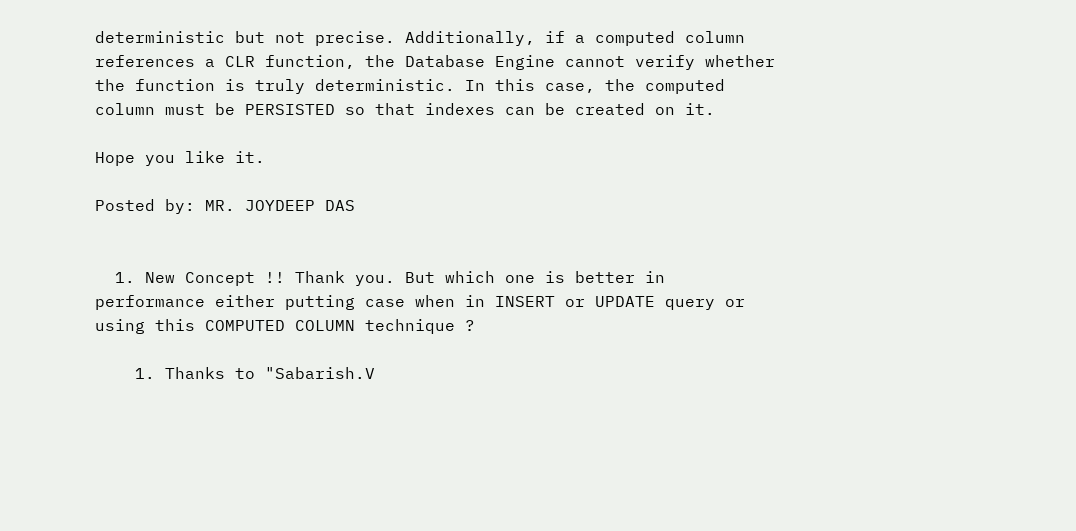deterministic but not precise. Additionally, if a computed column references a CLR function, the Database Engine cannot verify whether the function is truly deterministic. In this case, the computed column must be PERSISTED so that indexes can be created on it.

Hope you like it.

Posted by: MR. JOYDEEP DAS


  1. New Concept !! Thank you. But which one is better in performance either putting case when in INSERT or UPDATE query or using this COMPUTED COLUMN technique ?

    1. Thanks to "Sabarish.V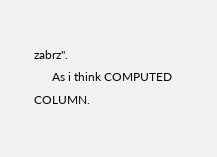zabrz".
      As i think COMPUTED COLUMN.